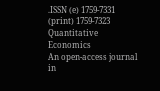.ISSN (e) 1759-7331
(print) 1759-7323
Quantitative Economics
An open-access journal in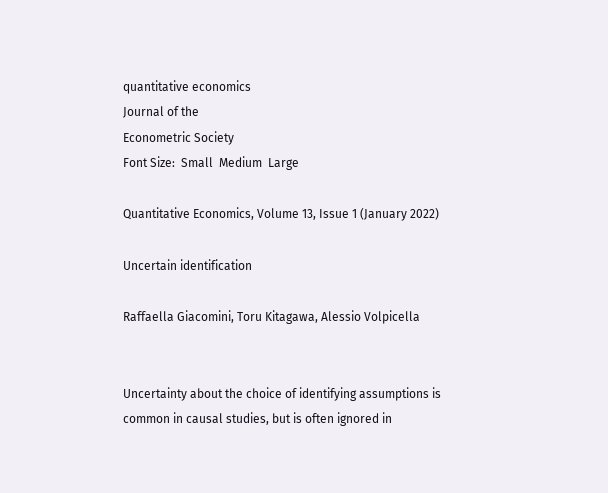quantitative economics
Journal of the
Econometric Society
Font Size:  Small  Medium  Large

Quantitative Economics, Volume 13, Issue 1 (January 2022)

Uncertain identification

Raffaella Giacomini, Toru Kitagawa, Alessio Volpicella


Uncertainty about the choice of identifying assumptions is common in causal studies, but is often ignored in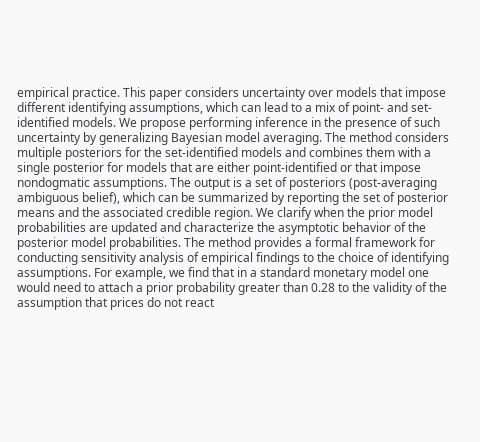empirical practice. This paper considers uncertainty over models that impose different identifying assumptions, which can lead to a mix of point‐ and set‐identified models. We propose performing inference in the presence of such uncertainty by generalizing Bayesian model averaging. The method considers multiple posteriors for the set‐identified models and combines them with a single posterior for models that are either point‐identified or that impose nondogmatic assumptions. The output is a set of posteriors (post‐averaging ambiguous belief), which can be summarized by reporting the set of posterior means and the associated credible region. We clarify when the prior model probabilities are updated and characterize the asymptotic behavior of the posterior model probabilities. The method provides a formal framework for conducting sensitivity analysis of empirical findings to the choice of identifying assumptions. For example, we find that in a standard monetary model one would need to attach a prior probability greater than 0.28 to the validity of the assumption that prices do not react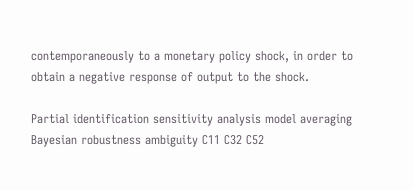contemporaneously to a monetary policy shock, in order to obtain a negative response of output to the shock.

Partial identification sensitivity analysis model averaging Bayesian robustness ambiguity C11 C32 C52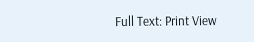Full Text: Print View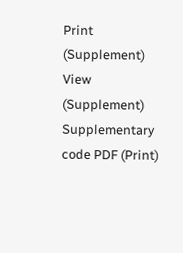Print (Supplement) View (Supplement) Supplementary code PDF (Print)